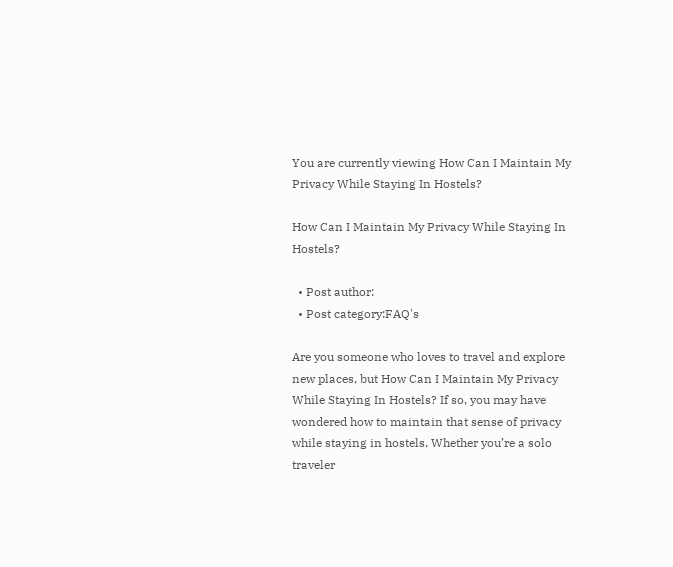You are currently viewing How Can I Maintain My Privacy While Staying In Hostels?

How Can I Maintain My Privacy While Staying In Hostels?

  • Post author:
  • Post category:FAQ's

Are you someone who loves to travel and explore new places, but How Can I Maintain My Privacy While Staying In Hostels? If so, you may have wondered how to maintain that sense of privacy while staying in hostels. Whether you’re a solo traveler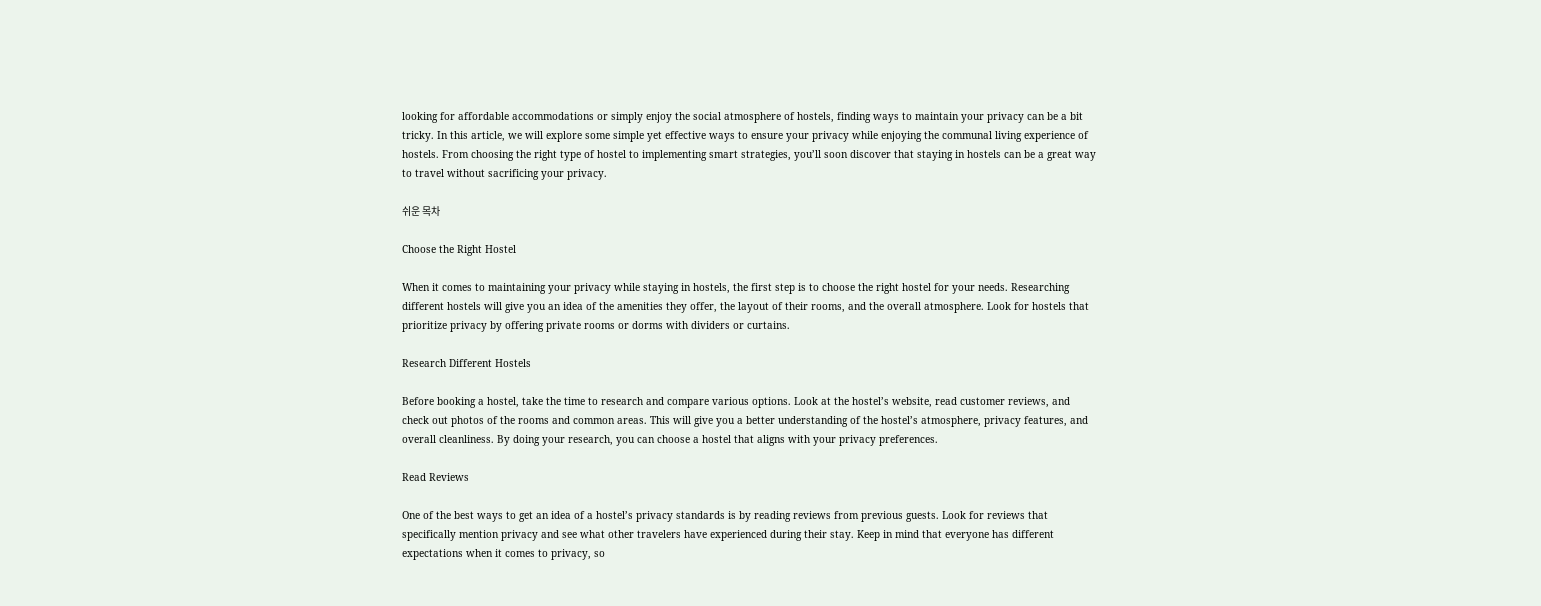looking for affordable accommodations or simply enjoy the social atmosphere of hostels, finding ways to maintain your privacy can be a bit tricky. In this article, we will explore some simple yet effective ways to ensure your privacy while enjoying the communal living experience of hostels. From choosing the right type of hostel to implementing smart strategies, you’ll soon discover that staying in hostels can be a great way to travel without sacrificing your privacy.

쉬운 목차

Choose the Right Hostel

When it comes to maintaining your privacy while staying in hostels, the first step is to choose the right hostel for your needs. Researching different hostels will give you an idea of the amenities they offer, the layout of their rooms, and the overall atmosphere. Look for hostels that prioritize privacy by offering private rooms or dorms with dividers or curtains.

Research Different Hostels

Before booking a hostel, take the time to research and compare various options. Look at the hostel’s website, read customer reviews, and check out photos of the rooms and common areas. This will give you a better understanding of the hostel’s atmosphere, privacy features, and overall cleanliness. By doing your research, you can choose a hostel that aligns with your privacy preferences.

Read Reviews

One of the best ways to get an idea of a hostel’s privacy standards is by reading reviews from previous guests. Look for reviews that specifically mention privacy and see what other travelers have experienced during their stay. Keep in mind that everyone has different expectations when it comes to privacy, so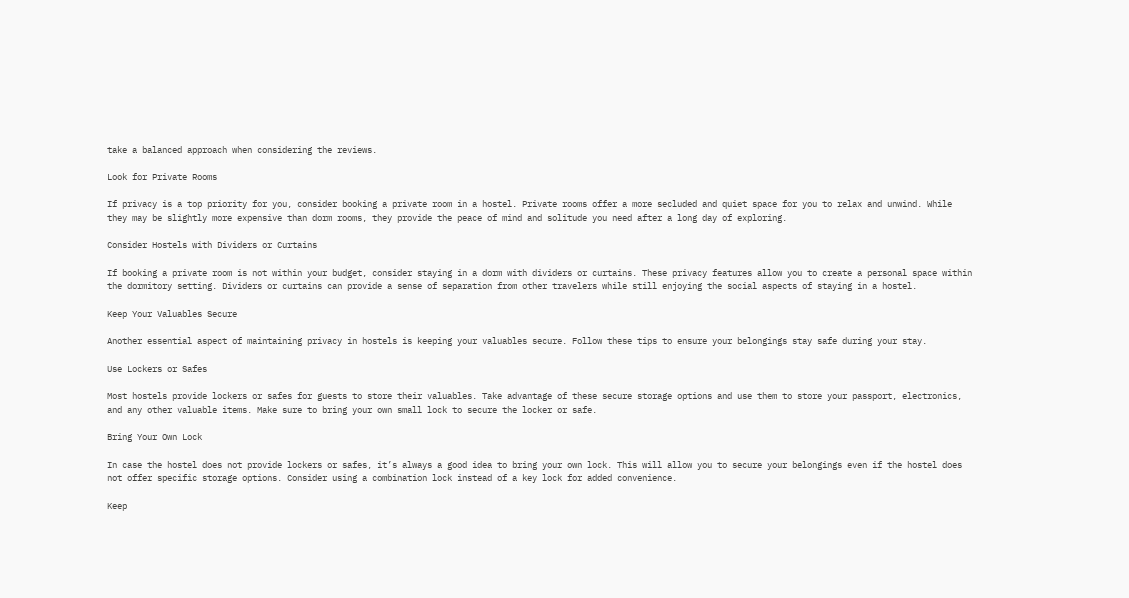take a balanced approach when considering the reviews.

Look for Private Rooms

If privacy is a top priority for you, consider booking a private room in a hostel. Private rooms offer a more secluded and quiet space for you to relax and unwind. While they may be slightly more expensive than dorm rooms, they provide the peace of mind and solitude you need after a long day of exploring.

Consider Hostels with Dividers or Curtains

If booking a private room is not within your budget, consider staying in a dorm with dividers or curtains. These privacy features allow you to create a personal space within the dormitory setting. Dividers or curtains can provide a sense of separation from other travelers while still enjoying the social aspects of staying in a hostel.

Keep Your Valuables Secure

Another essential aspect of maintaining privacy in hostels is keeping your valuables secure. Follow these tips to ensure your belongings stay safe during your stay.

Use Lockers or Safes

Most hostels provide lockers or safes for guests to store their valuables. Take advantage of these secure storage options and use them to store your passport, electronics, and any other valuable items. Make sure to bring your own small lock to secure the locker or safe.

Bring Your Own Lock

In case the hostel does not provide lockers or safes, it’s always a good idea to bring your own lock. This will allow you to secure your belongings even if the hostel does not offer specific storage options. Consider using a combination lock instead of a key lock for added convenience.

Keep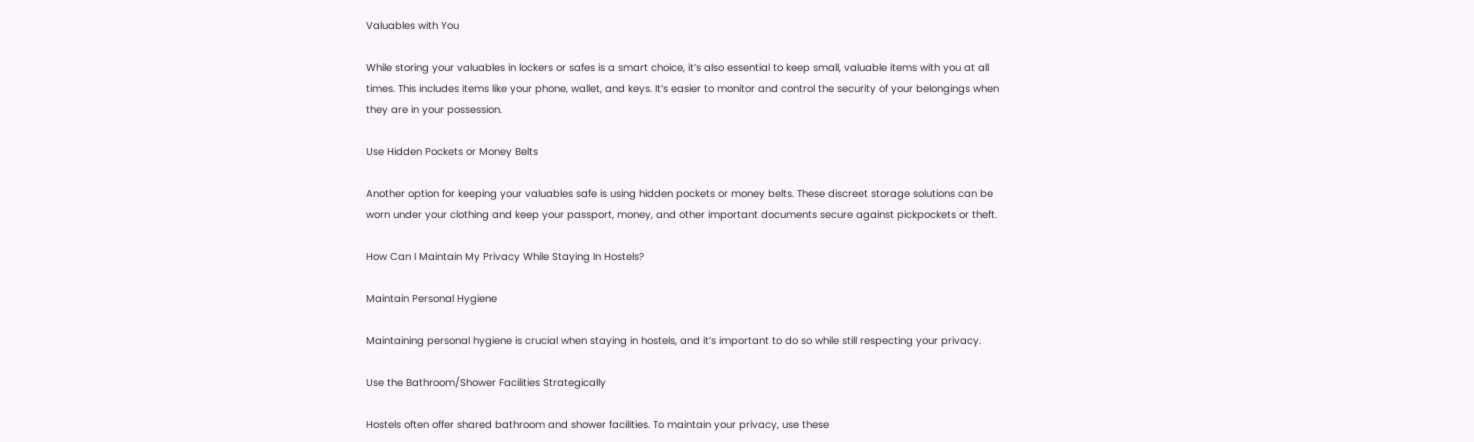Valuables with You

While storing your valuables in lockers or safes is a smart choice, it’s also essential to keep small, valuable items with you at all times. This includes items like your phone, wallet, and keys. It’s easier to monitor and control the security of your belongings when they are in your possession.

Use Hidden Pockets or Money Belts

Another option for keeping your valuables safe is using hidden pockets or money belts. These discreet storage solutions can be worn under your clothing and keep your passport, money, and other important documents secure against pickpockets or theft.

How Can I Maintain My Privacy While Staying In Hostels?

Maintain Personal Hygiene

Maintaining personal hygiene is crucial when staying in hostels, and it’s important to do so while still respecting your privacy.

Use the Bathroom/Shower Facilities Strategically

Hostels often offer shared bathroom and shower facilities. To maintain your privacy, use these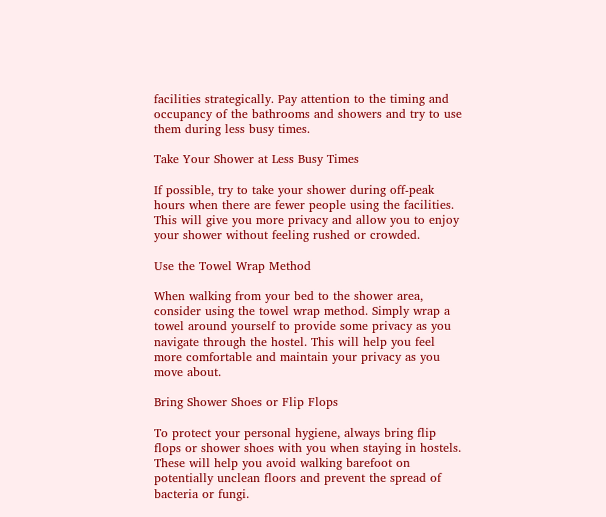facilities strategically. Pay attention to the timing and occupancy of the bathrooms and showers and try to use them during less busy times.

Take Your Shower at Less Busy Times

If possible, try to take your shower during off-peak hours when there are fewer people using the facilities. This will give you more privacy and allow you to enjoy your shower without feeling rushed or crowded.

Use the Towel Wrap Method

When walking from your bed to the shower area, consider using the towel wrap method. Simply wrap a towel around yourself to provide some privacy as you navigate through the hostel. This will help you feel more comfortable and maintain your privacy as you move about.

Bring Shower Shoes or Flip Flops

To protect your personal hygiene, always bring flip flops or shower shoes with you when staying in hostels. These will help you avoid walking barefoot on potentially unclean floors and prevent the spread of bacteria or fungi.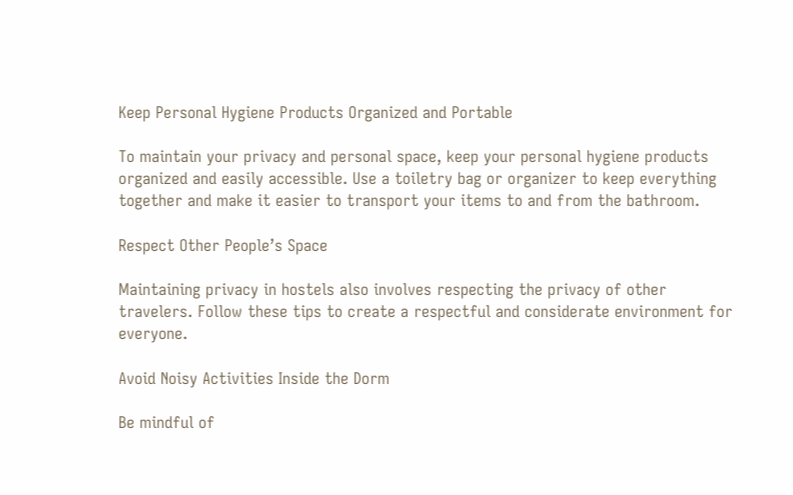Keep Personal Hygiene Products Organized and Portable

To maintain your privacy and personal space, keep your personal hygiene products organized and easily accessible. Use a toiletry bag or organizer to keep everything together and make it easier to transport your items to and from the bathroom.

Respect Other People’s Space

Maintaining privacy in hostels also involves respecting the privacy of other travelers. Follow these tips to create a respectful and considerate environment for everyone.

Avoid Noisy Activities Inside the Dorm

Be mindful of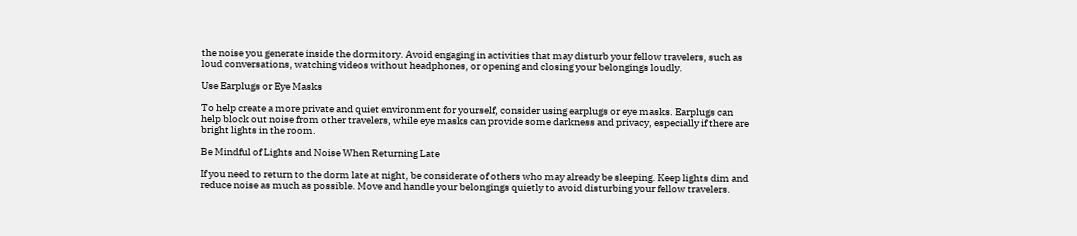the noise you generate inside the dormitory. Avoid engaging in activities that may disturb your fellow travelers, such as loud conversations, watching videos without headphones, or opening and closing your belongings loudly.

Use Earplugs or Eye Masks

To help create a more private and quiet environment for yourself, consider using earplugs or eye masks. Earplugs can help block out noise from other travelers, while eye masks can provide some darkness and privacy, especially if there are bright lights in the room.

Be Mindful of Lights and Noise When Returning Late

If you need to return to the dorm late at night, be considerate of others who may already be sleeping. Keep lights dim and reduce noise as much as possible. Move and handle your belongings quietly to avoid disturbing your fellow travelers.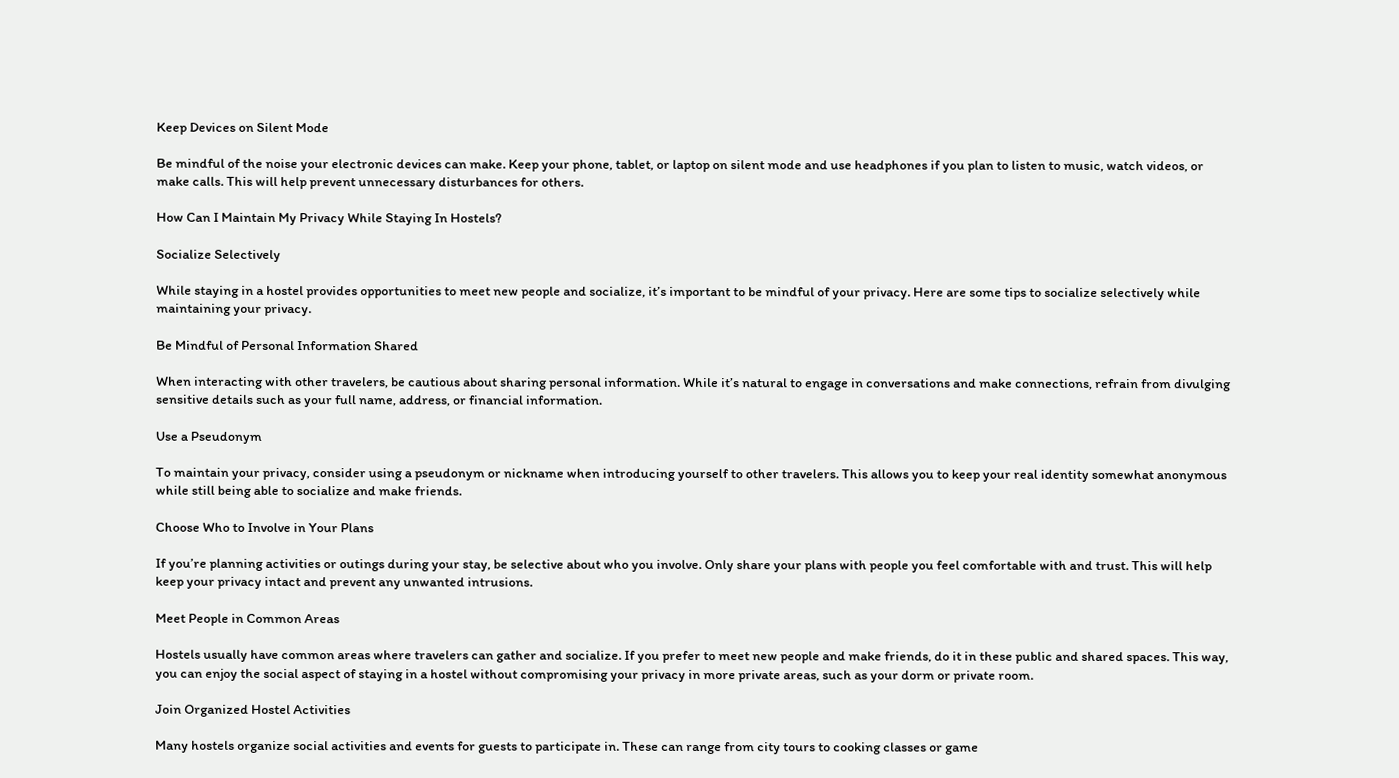Keep Devices on Silent Mode

Be mindful of the noise your electronic devices can make. Keep your phone, tablet, or laptop on silent mode and use headphones if you plan to listen to music, watch videos, or make calls. This will help prevent unnecessary disturbances for others.

How Can I Maintain My Privacy While Staying In Hostels?

Socialize Selectively

While staying in a hostel provides opportunities to meet new people and socialize, it’s important to be mindful of your privacy. Here are some tips to socialize selectively while maintaining your privacy.

Be Mindful of Personal Information Shared

When interacting with other travelers, be cautious about sharing personal information. While it’s natural to engage in conversations and make connections, refrain from divulging sensitive details such as your full name, address, or financial information.

Use a Pseudonym

To maintain your privacy, consider using a pseudonym or nickname when introducing yourself to other travelers. This allows you to keep your real identity somewhat anonymous while still being able to socialize and make friends.

Choose Who to Involve in Your Plans

If you’re planning activities or outings during your stay, be selective about who you involve. Only share your plans with people you feel comfortable with and trust. This will help keep your privacy intact and prevent any unwanted intrusions.

Meet People in Common Areas

Hostels usually have common areas where travelers can gather and socialize. If you prefer to meet new people and make friends, do it in these public and shared spaces. This way, you can enjoy the social aspect of staying in a hostel without compromising your privacy in more private areas, such as your dorm or private room.

Join Organized Hostel Activities

Many hostels organize social activities and events for guests to participate in. These can range from city tours to cooking classes or game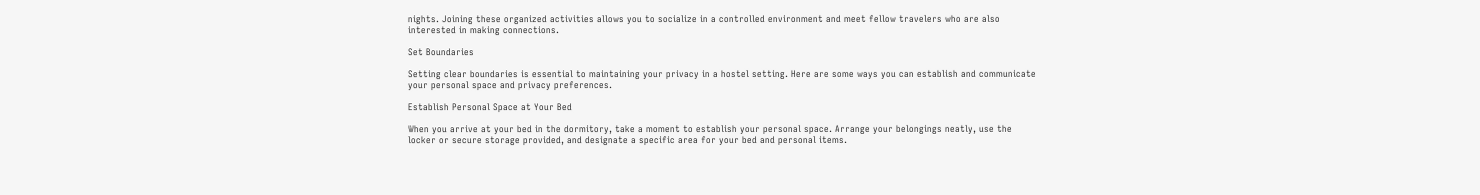nights. Joining these organized activities allows you to socialize in a controlled environment and meet fellow travelers who are also interested in making connections.

Set Boundaries

Setting clear boundaries is essential to maintaining your privacy in a hostel setting. Here are some ways you can establish and communicate your personal space and privacy preferences.

Establish Personal Space at Your Bed

When you arrive at your bed in the dormitory, take a moment to establish your personal space. Arrange your belongings neatly, use the locker or secure storage provided, and designate a specific area for your bed and personal items.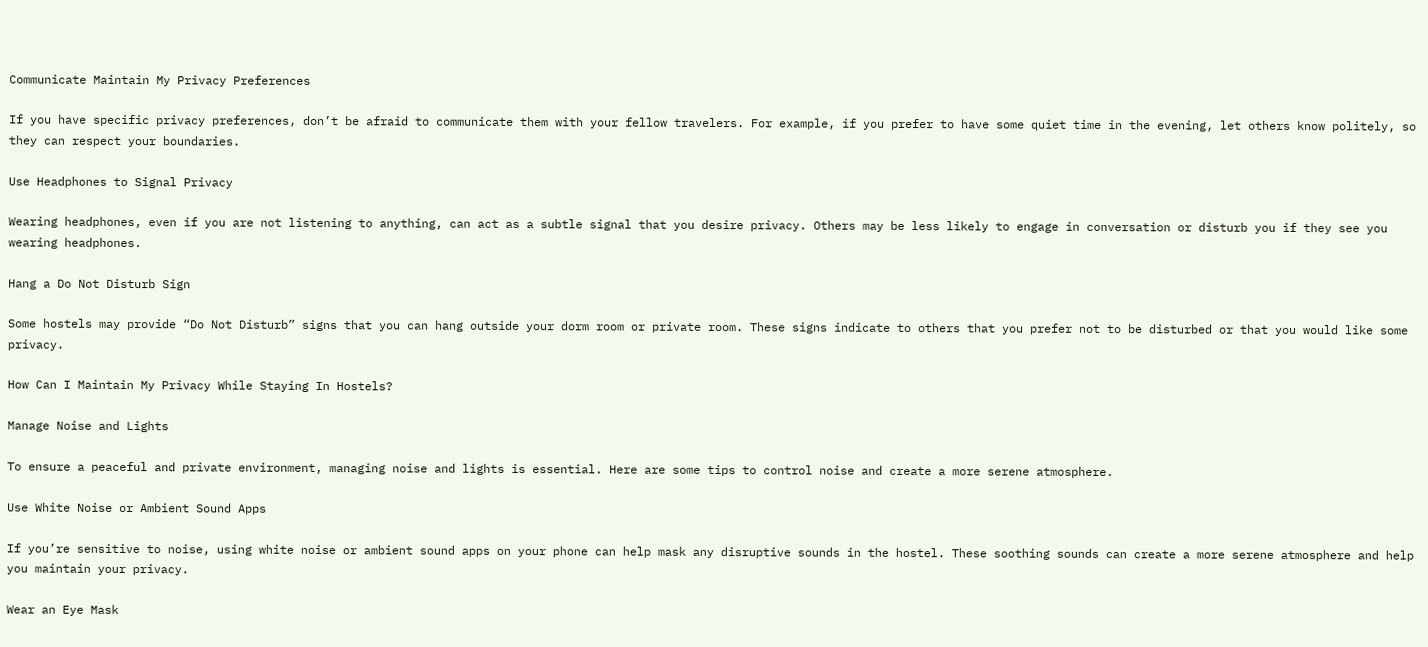Communicate Maintain My Privacy Preferences

If you have specific privacy preferences, don’t be afraid to communicate them with your fellow travelers. For example, if you prefer to have some quiet time in the evening, let others know politely, so they can respect your boundaries.

Use Headphones to Signal Privacy

Wearing headphones, even if you are not listening to anything, can act as a subtle signal that you desire privacy. Others may be less likely to engage in conversation or disturb you if they see you wearing headphones.

Hang a Do Not Disturb Sign

Some hostels may provide “Do Not Disturb” signs that you can hang outside your dorm room or private room. These signs indicate to others that you prefer not to be disturbed or that you would like some privacy.

How Can I Maintain My Privacy While Staying In Hostels?

Manage Noise and Lights

To ensure a peaceful and private environment, managing noise and lights is essential. Here are some tips to control noise and create a more serene atmosphere.

Use White Noise or Ambient Sound Apps

If you’re sensitive to noise, using white noise or ambient sound apps on your phone can help mask any disruptive sounds in the hostel. These soothing sounds can create a more serene atmosphere and help you maintain your privacy.

Wear an Eye Mask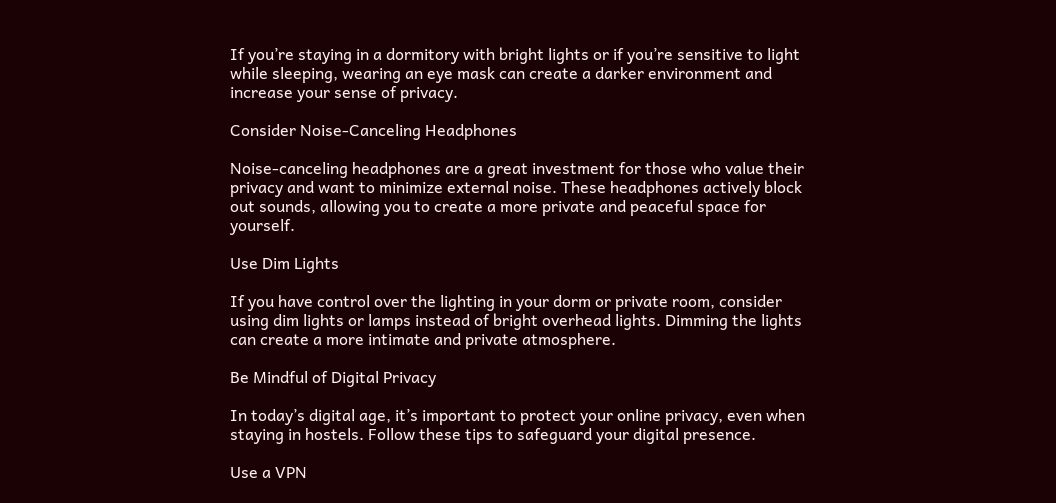If you’re staying in a dormitory with bright lights or if you’re sensitive to light while sleeping, wearing an eye mask can create a darker environment and increase your sense of privacy.

Consider Noise-Canceling Headphones

Noise-canceling headphones are a great investment for those who value their privacy and want to minimize external noise. These headphones actively block out sounds, allowing you to create a more private and peaceful space for yourself.

Use Dim Lights

If you have control over the lighting in your dorm or private room, consider using dim lights or lamps instead of bright overhead lights. Dimming the lights can create a more intimate and private atmosphere.

Be Mindful of Digital Privacy

In today’s digital age, it’s important to protect your online privacy, even when staying in hostels. Follow these tips to safeguard your digital presence.

Use a VPN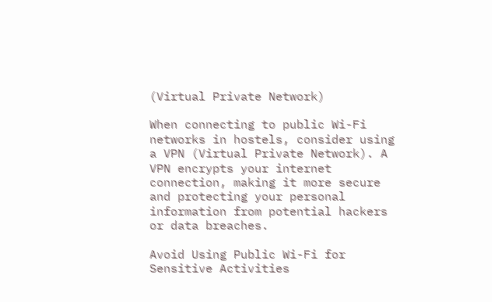(Virtual Private Network)

When connecting to public Wi-Fi networks in hostels, consider using a VPN (Virtual Private Network). A VPN encrypts your internet connection, making it more secure and protecting your personal information from potential hackers or data breaches.

Avoid Using Public Wi-Fi for Sensitive Activities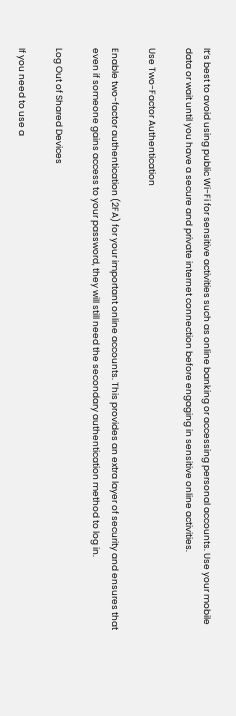It’s best to avoid using public Wi-Fi for sensitive activities such as online banking or accessing personal accounts. Use your mobile data or wait until you have a secure and private internet connection before engaging in sensitive online activities.

Use Two-Factor Authentication

Enable two-factor authentication (2FA) for your important online accounts. This provides an extra layer of security and ensures that even if someone gains access to your password, they will still need the secondary authentication method to log in.

Log Out of Shared Devices

If you need to use a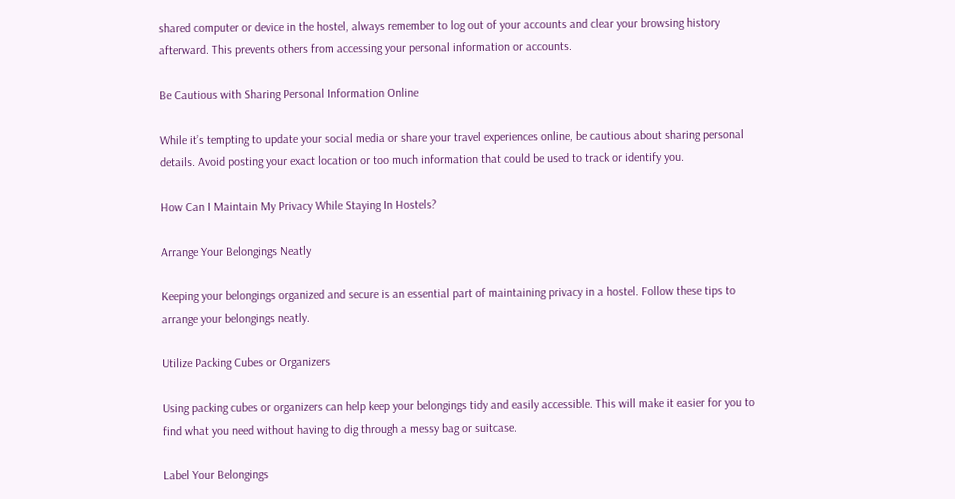shared computer or device in the hostel, always remember to log out of your accounts and clear your browsing history afterward. This prevents others from accessing your personal information or accounts.

Be Cautious with Sharing Personal Information Online

While it’s tempting to update your social media or share your travel experiences online, be cautious about sharing personal details. Avoid posting your exact location or too much information that could be used to track or identify you.

How Can I Maintain My Privacy While Staying In Hostels?

Arrange Your Belongings Neatly

Keeping your belongings organized and secure is an essential part of maintaining privacy in a hostel. Follow these tips to arrange your belongings neatly.

Utilize Packing Cubes or Organizers

Using packing cubes or organizers can help keep your belongings tidy and easily accessible. This will make it easier for you to find what you need without having to dig through a messy bag or suitcase.

Label Your Belongings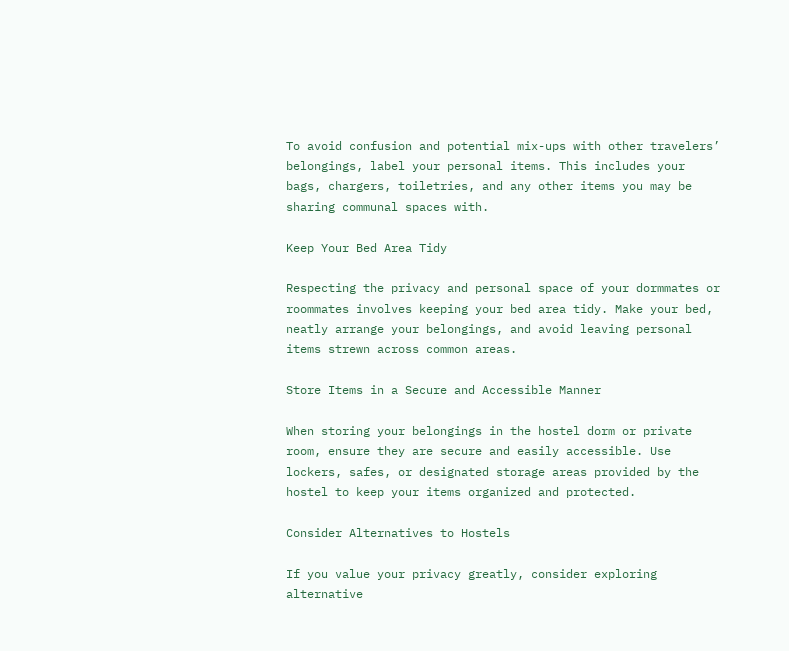To avoid confusion and potential mix-ups with other travelers’ belongings, label your personal items. This includes your bags, chargers, toiletries, and any other items you may be sharing communal spaces with.

Keep Your Bed Area Tidy

Respecting the privacy and personal space of your dormmates or roommates involves keeping your bed area tidy. Make your bed, neatly arrange your belongings, and avoid leaving personal items strewn across common areas.

Store Items in a Secure and Accessible Manner

When storing your belongings in the hostel dorm or private room, ensure they are secure and easily accessible. Use lockers, safes, or designated storage areas provided by the hostel to keep your items organized and protected.

Consider Alternatives to Hostels

If you value your privacy greatly, consider exploring alternative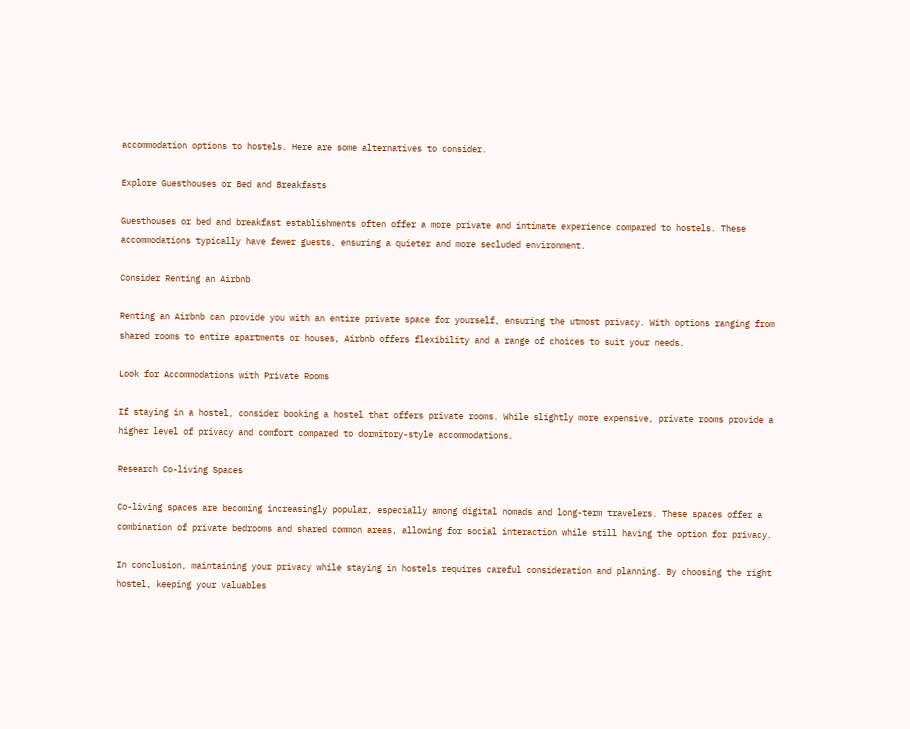accommodation options to hostels. Here are some alternatives to consider.

Explore Guesthouses or Bed and Breakfasts

Guesthouses or bed and breakfast establishments often offer a more private and intimate experience compared to hostels. These accommodations typically have fewer guests, ensuring a quieter and more secluded environment.

Consider Renting an Airbnb

Renting an Airbnb can provide you with an entire private space for yourself, ensuring the utmost privacy. With options ranging from shared rooms to entire apartments or houses, Airbnb offers flexibility and a range of choices to suit your needs.

Look for Accommodations with Private Rooms

If staying in a hostel, consider booking a hostel that offers private rooms. While slightly more expensive, private rooms provide a higher level of privacy and comfort compared to dormitory-style accommodations.

Research Co-living Spaces

Co-living spaces are becoming increasingly popular, especially among digital nomads and long-term travelers. These spaces offer a combination of private bedrooms and shared common areas, allowing for social interaction while still having the option for privacy.

In conclusion, maintaining your privacy while staying in hostels requires careful consideration and planning. By choosing the right hostel, keeping your valuables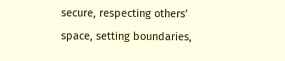secure, respecting others’ space, setting boundaries,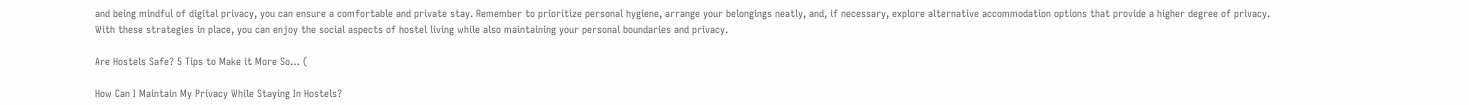and being mindful of digital privacy, you can ensure a comfortable and private stay. Remember to prioritize personal hygiene, arrange your belongings neatly, and, if necessary, explore alternative accommodation options that provide a higher degree of privacy. With these strategies in place, you can enjoy the social aspects of hostel living while also maintaining your personal boundaries and privacy.

Are Hostels Safe? 5 Tips to Make it More So… (

How Can I Maintain My Privacy While Staying In Hostels?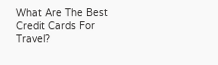What Are The Best Credit Cards For Travel?